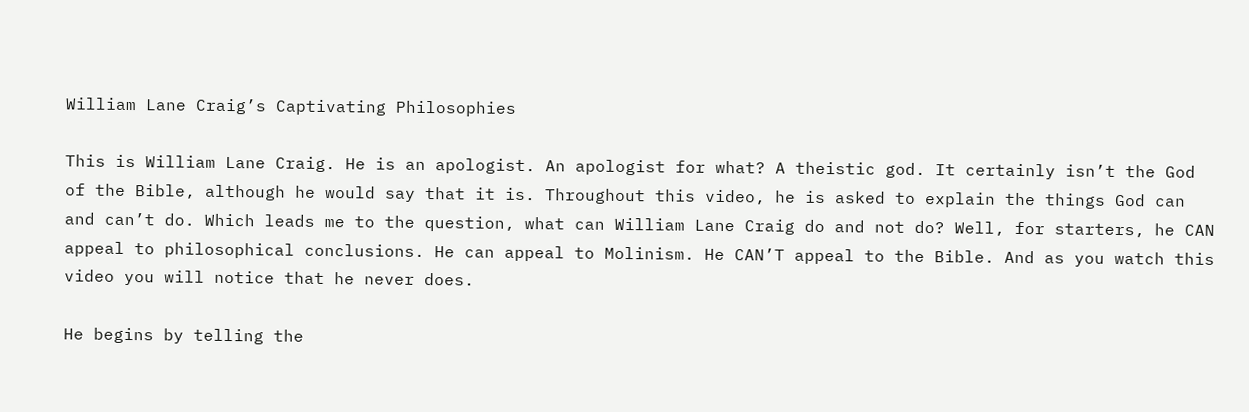William Lane Craig’s Captivating Philosophies

This is William Lane Craig. He is an apologist. An apologist for what? A theistic god. It certainly isn’t the God of the Bible, although he would say that it is. Throughout this video, he is asked to explain the things God can and can’t do. Which leads me to the question, what can William Lane Craig do and not do? Well, for starters, he CAN appeal to philosophical conclusions. He can appeal to Molinism. He CAN’T appeal to the Bible. And as you watch this video you will notice that he never does.

He begins by telling the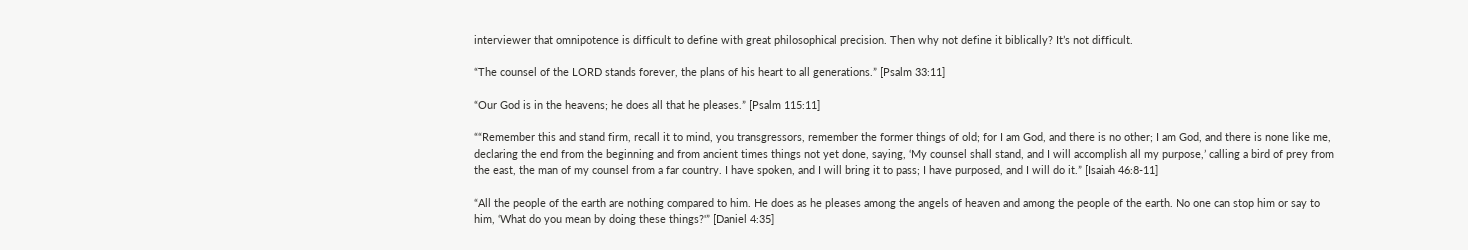interviewer that omnipotence is difficult to define with great philosophical precision. Then why not define it biblically? It’s not difficult.

“The counsel of the LORD stands forever, the plans of his heart to all generations.” [Psalm 33:11]

“Our God is in the heavens; he does all that he pleases.” [Psalm 115:11]

““Remember this and stand firm, recall it to mind, you transgressors, remember the former things of old; for I am God, and there is no other; I am God, and there is none like me, declaring the end from the beginning and from ancient times things not yet done, saying, ‘My counsel shall stand, and I will accomplish all my purpose,’ calling a bird of prey from the east, the man of my counsel from a far country. I have spoken, and I will bring it to pass; I have purposed, and I will do it.” [Isaiah 46:8-11]

“All the people of the earth are nothing compared to him. He does as he pleases among the angels of heaven and among the people of the earth. No one can stop him or say to him, ‘What do you mean by doing these things?'” [Daniel 4:35]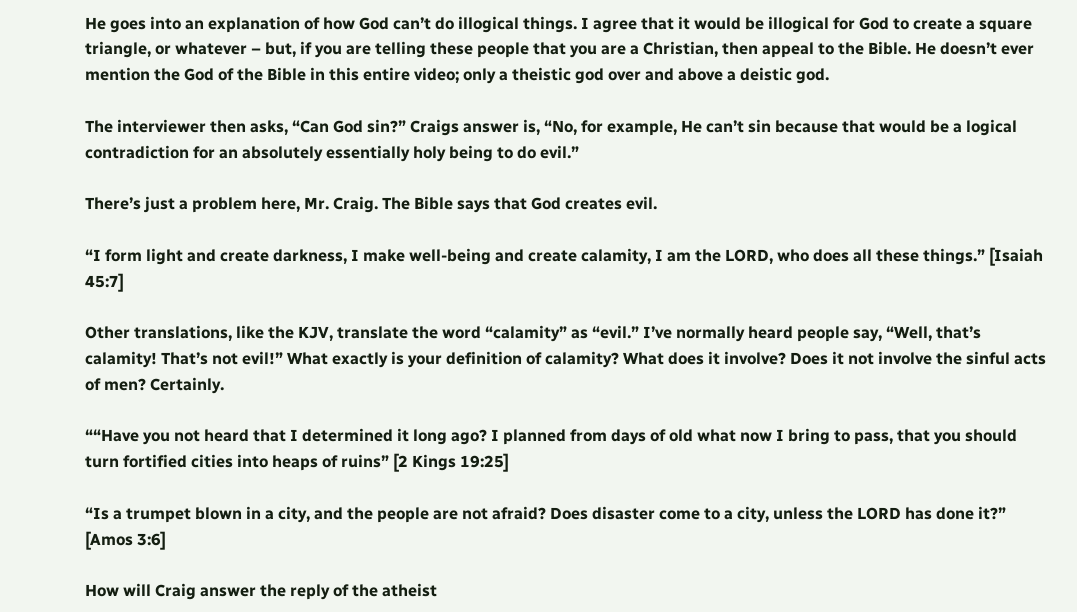He goes into an explanation of how God can’t do illogical things. I agree that it would be illogical for God to create a square triangle, or whatever – but, if you are telling these people that you are a Christian, then appeal to the Bible. He doesn’t ever mention the God of the Bible in this entire video; only a theistic god over and above a deistic god.

The interviewer then asks, “Can God sin?” Craigs answer is, “No, for example, He can’t sin because that would be a logical contradiction for an absolutely essentially holy being to do evil.”

There’s just a problem here, Mr. Craig. The Bible says that God creates evil.

“I form light and create darkness, I make well-being and create calamity, I am the LORD, who does all these things.” [Isaiah 45:7]

Other translations, like the KJV, translate the word “calamity” as “evil.” I’ve normally heard people say, “Well, that’s calamity! That’s not evil!” What exactly is your definition of calamity? What does it involve? Does it not involve the sinful acts of men? Certainly.

““Have you not heard that I determined it long ago? I planned from days of old what now I bring to pass, that you should turn fortified cities into heaps of ruins” [2 Kings 19:25]

“Is a trumpet blown in a city, and the people are not afraid? Does disaster come to a city, unless the LORD has done it?” [Amos 3:6]

How will Craig answer the reply of the atheist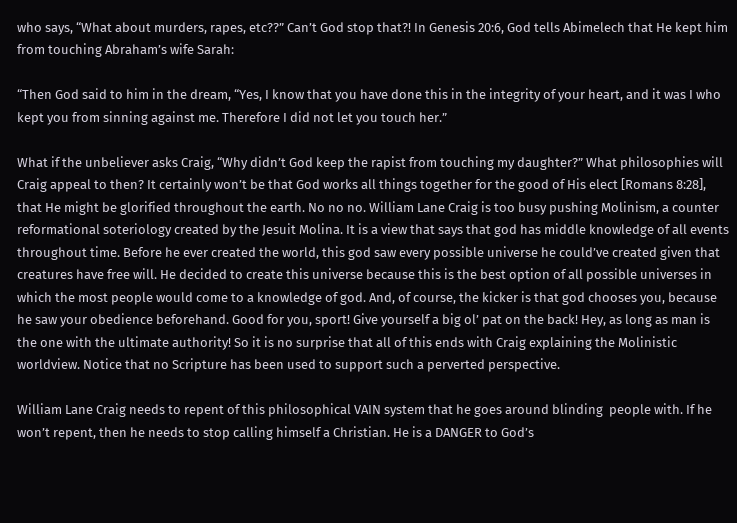who says, “What about murders, rapes, etc??” Can’t God stop that?! In Genesis 20:6, God tells Abimelech that He kept him from touching Abraham’s wife Sarah:

“Then God said to him in the dream, “Yes, I know that you have done this in the integrity of your heart, and it was I who kept you from sinning against me. Therefore I did not let you touch her.”

What if the unbeliever asks Craig, “Why didn’t God keep the rapist from touching my daughter?” What philosophies will Craig appeal to then? It certainly won’t be that God works all things together for the good of His elect [Romans 8:28], that He might be glorified throughout the earth. No no no. William Lane Craig is too busy pushing Molinism, a counter reformational soteriology created by the Jesuit Molina. It is a view that says that god has middle knowledge of all events throughout time. Before he ever created the world, this god saw every possible universe he could’ve created given that creatures have free will. He decided to create this universe because this is the best option of all possible universes in which the most people would come to a knowledge of god. And, of course, the kicker is that god chooses you, because he saw your obedience beforehand. Good for you, sport! Give yourself a big ol’ pat on the back! Hey, as long as man is the one with the ultimate authority! So it is no surprise that all of this ends with Craig explaining the Molinistic worldview. Notice that no Scripture has been used to support such a perverted perspective.

William Lane Craig needs to repent of this philosophical VAIN system that he goes around blinding  people with. If he won’t repent, then he needs to stop calling himself a Christian. He is a DANGER to God’s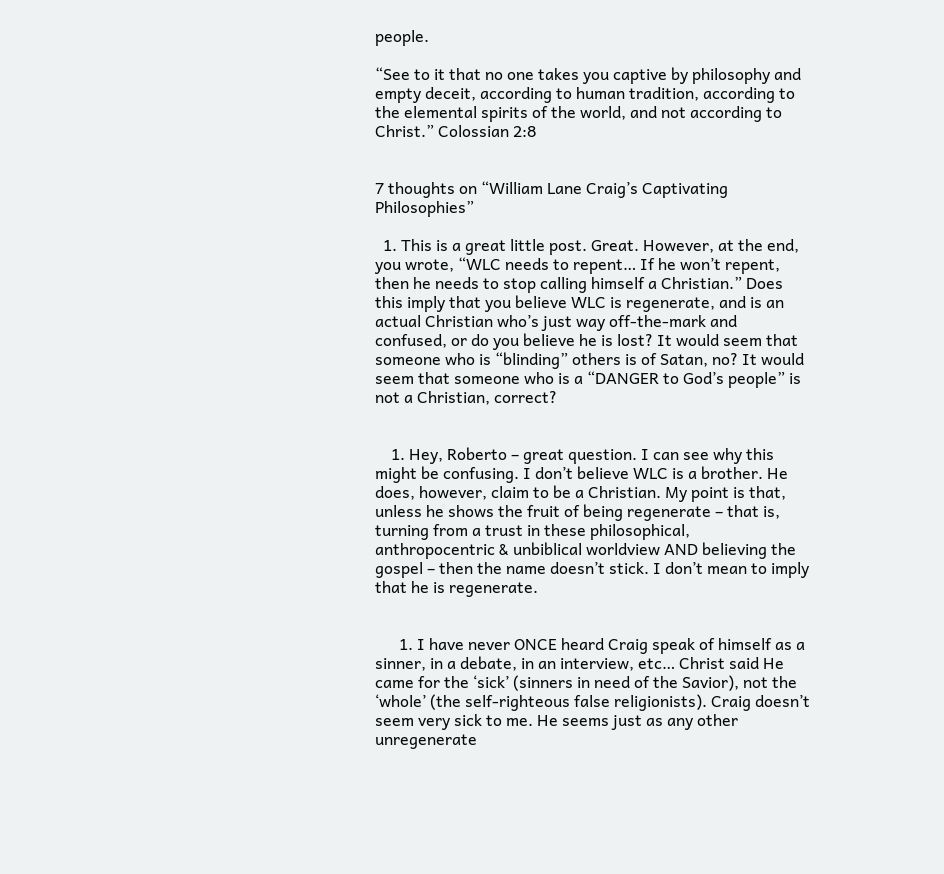people.

“See to it that no one takes you captive by philosophy and empty deceit, according to human tradition, according to the elemental spirits of the world, and not according to Christ.” Colossian 2:8


7 thoughts on “William Lane Craig’s Captivating Philosophies”

  1. This is a great little post. Great. However, at the end, you wrote, “WLC needs to repent… If he won’t repent, then he needs to stop calling himself a Christian.” Does this imply that you believe WLC is regenerate, and is an actual Christian who’s just way off-the-mark and confused, or do you believe he is lost? It would seem that someone who is “blinding” others is of Satan, no? It would seem that someone who is a “DANGER to God’s people” is not a Christian, correct?


    1. Hey, Roberto – great question. I can see why this might be confusing. I don’t believe WLC is a brother. He does, however, claim to be a Christian. My point is that, unless he shows the fruit of being regenerate – that is, turning from a trust in these philosophical, anthropocentric & unbiblical worldview AND believing the gospel – then the name doesn’t stick. I don’t mean to imply that he is regenerate.


      1. I have never ONCE heard Craig speak of himself as a sinner, in a debate, in an interview, etc… Christ said He came for the ‘sick’ (sinners in need of the Savior), not the ‘whole’ (the self-righteous false religionists). Craig doesn’t seem very sick to me. He seems just as any other unregenerate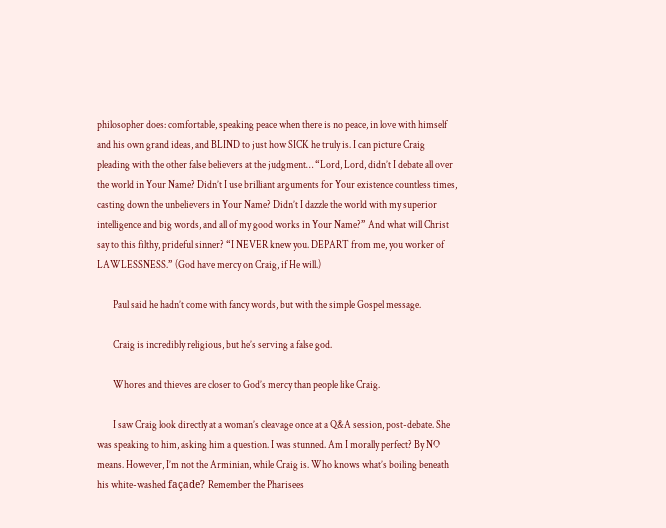philosopher does: comfortable, speaking peace when there is no peace, in love with himself and his own grand ideas, and BLIND to just how SICK he truly is. I can picture Craig pleading with the other false believers at the judgment… “Lord, Lord, didn’t I debate all over the world in Your Name? Didn’t I use brilliant arguments for Your existence countless times, casting down the unbelievers in Your Name? Didn’t I dazzle the world with my superior intelligence and big words, and all of my good works in Your Name?” And what will Christ say to this filthy, prideful sinner? “I NEVER knew you. DEPART from me, you worker of LAWLESSNESS.” (God have mercy on Craig, if He will.)

        Paul said he hadn’t come with fancy words, but with the simple Gospel message.

        Craig is incredibly religious, but he’s serving a false god.

        Whores and thieves are closer to God’s mercy than people like Craig.

        I saw Craig look directly at a woman’s cleavage once at a Q&A session, post-debate. She was speaking to him, asking him a question. I was stunned. Am I morally perfect? By NO means. However, I’m not the Arminian, while Craig is. Who knows what’s boiling beneath his white-washed façade? Remember the Pharisees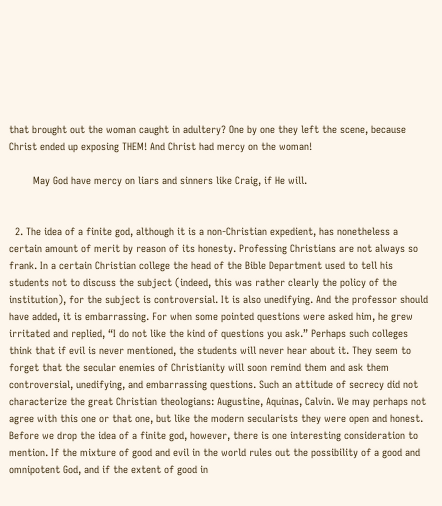that brought out the woman caught in adultery? One by one they left the scene, because Christ ended up exposing THEM! And Christ had mercy on the woman!

        May God have mercy on liars and sinners like Craig, if He will.


  2. The idea of a finite god, although it is a non-Christian expedient, has nonetheless a certain amount of merit by reason of its honesty. Professing Christians are not always so frank. In a certain Christian college the head of the Bible Department used to tell his students not to discuss the subject (indeed, this was rather clearly the policy of the institution), for the subject is controversial. It is also unedifying. And the professor should have added, it is embarrassing. For when some pointed questions were asked him, he grew irritated and replied, “I do not like the kind of questions you ask.” Perhaps such colleges think that if evil is never mentioned, the students will never hear about it. They seem to forget that the secular enemies of Christianity will soon remind them and ask them controversial, unedifying, and embarrassing questions. Such an attitude of secrecy did not characterize the great Christian theologians: Augustine, Aquinas, Calvin. We may perhaps not agree with this one or that one, but like the modern secularists they were open and honest. Before we drop the idea of a finite god, however, there is one interesting consideration to mention. If the mixture of good and evil in the world rules out the possibility of a good and omnipotent God, and if the extent of good in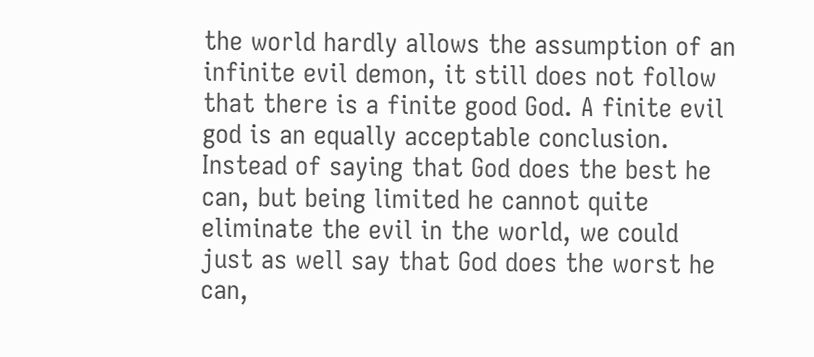the world hardly allows the assumption of an infinite evil demon, it still does not follow that there is a finite good God. A finite evil god is an equally acceptable conclusion. Instead of saying that God does the best he can, but being limited he cannot quite eliminate the evil in the world, we could just as well say that God does the worst he can,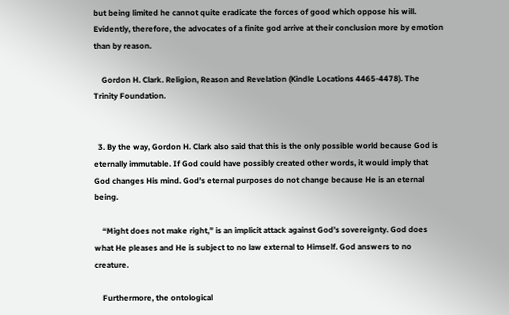but being limited he cannot quite eradicate the forces of good which oppose his will. Evidently, therefore, the advocates of a finite god arrive at their conclusion more by emotion than by reason.

    Gordon H. Clark. Religion, Reason and Revelation (Kindle Locations 4465-4478). The Trinity Foundation.


  3. By the way, Gordon H. Clark also said that this is the only possible world because God is eternally immutable. If God could have possibly created other words, it would imply that God changes His mind. God’s eternal purposes do not change because He is an eternal being.

    “Might does not make right,” is an implicit attack against God’s sovereignty. God does what He pleases and He is subject to no law external to Himself. God answers to no creature.

    Furthermore, the ontological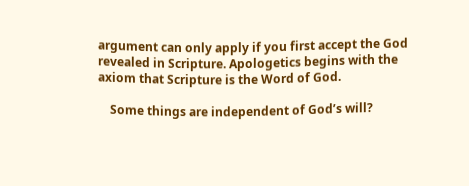argument can only apply if you first accept the God revealed in Scripture. Apologetics begins with the axiom that Scripture is the Word of God.

    Some things are independent of God’s will?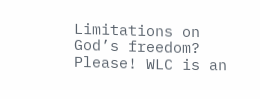Limitations on God’s freedom? Please! WLC is an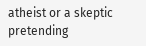atheist or a skeptic pretending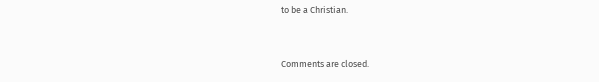to be a Christian.


Comments are closed.